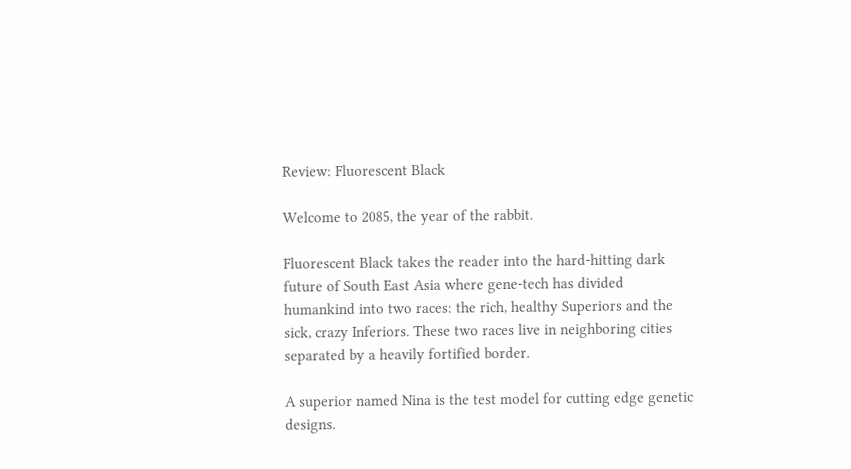Review: Fluorescent Black

Welcome to 2085, the year of the rabbit.

Fluorescent Black takes the reader into the hard-hitting dark future of South East Asia where gene-tech has divided humankind into two races: the rich, healthy Superiors and the sick, crazy Inferiors. These two races live in neighboring cities separated by a heavily fortified border.

A superior named Nina is the test model for cutting edge genetic designs.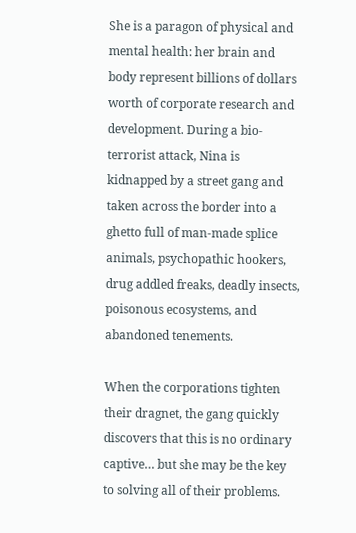She is a paragon of physical and mental health: her brain and body represent billions of dollars worth of corporate research and development. During a bio-terrorist attack, Nina is kidnapped by a street gang and taken across the border into a ghetto full of man-made splice animals, psychopathic hookers, drug addled freaks, deadly insects, poisonous ecosystems, and abandoned tenements.

When the corporations tighten their dragnet, the gang quickly discovers that this is no ordinary captive… but she may be the key to solving all of their problems.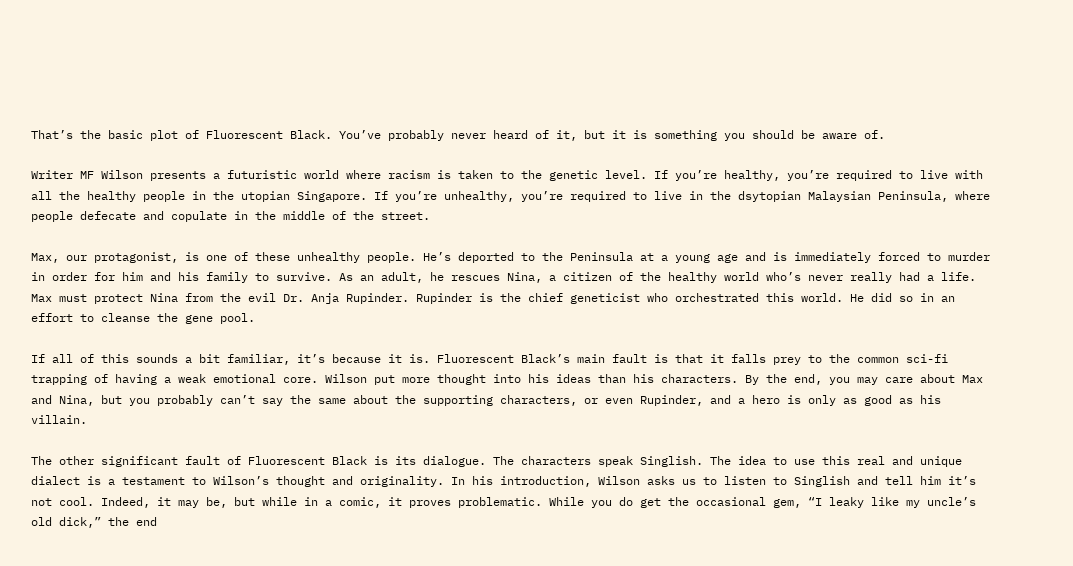That’s the basic plot of Fluorescent Black. You’ve probably never heard of it, but it is something you should be aware of.

Writer MF Wilson presents a futuristic world where racism is taken to the genetic level. If you’re healthy, you’re required to live with all the healthy people in the utopian Singapore. If you’re unhealthy, you’re required to live in the dsytopian Malaysian Peninsula, where people defecate and copulate in the middle of the street.

Max, our protagonist, is one of these unhealthy people. He’s deported to the Peninsula at a young age and is immediately forced to murder in order for him and his family to survive. As an adult, he rescues Nina, a citizen of the healthy world who’s never really had a life. Max must protect Nina from the evil Dr. Anja Rupinder. Rupinder is the chief geneticist who orchestrated this world. He did so in an effort to cleanse the gene pool.

If all of this sounds a bit familiar, it’s because it is. Fluorescent Black’s main fault is that it falls prey to the common sci-fi trapping of having a weak emotional core. Wilson put more thought into his ideas than his characters. By the end, you may care about Max and Nina, but you probably can’t say the same about the supporting characters, or even Rupinder, and a hero is only as good as his villain.

The other significant fault of Fluorescent Black is its dialogue. The characters speak Singlish. The idea to use this real and unique dialect is a testament to Wilson’s thought and originality. In his introduction, Wilson asks us to listen to Singlish and tell him it’s not cool. Indeed, it may be, but while in a comic, it proves problematic. While you do get the occasional gem, “I leaky like my uncle’s old dick,” the end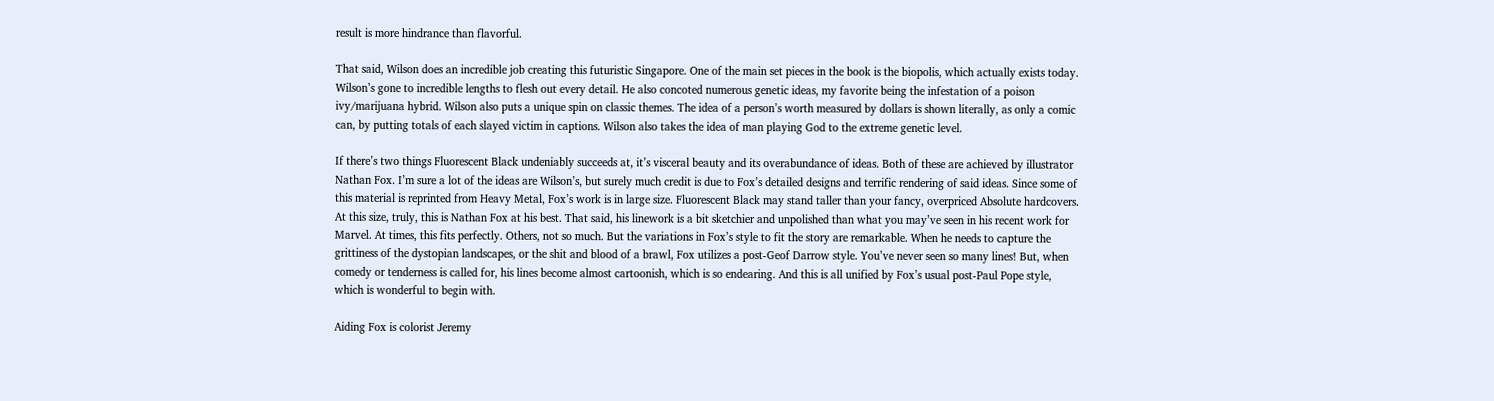result is more hindrance than flavorful.

That said, Wilson does an incredible job creating this futuristic Singapore. One of the main set pieces in the book is the biopolis, which actually exists today. Wilson’s gone to incredible lengths to flesh out every detail. He also concoted numerous genetic ideas, my favorite being the infestation of a poison ivy/marijuana hybrid. Wilson also puts a unique spin on classic themes. The idea of a person’s worth measured by dollars is shown literally, as only a comic can, by putting totals of each slayed victim in captions. Wilson also takes the idea of man playing God to the extreme genetic level.

If there’s two things Fluorescent Black undeniably succeeds at, it’s visceral beauty and its overabundance of ideas. Both of these are achieved by illustrator Nathan Fox. I’m sure a lot of the ideas are Wilson’s, but surely much credit is due to Fox’s detailed designs and terrific rendering of said ideas. Since some of this material is reprinted from Heavy Metal, Fox’s work is in large size. Fluorescent Black may stand taller than your fancy, overpriced Absolute hardcovers. At this size, truly, this is Nathan Fox at his best. That said, his linework is a bit sketchier and unpolished than what you may’ve seen in his recent work for Marvel. At times, this fits perfectly. Others, not so much. But the variations in Fox’s style to fit the story are remarkable. When he needs to capture the grittiness of the dystopian landscapes, or the shit and blood of a brawl, Fox utilizes a post-Geof Darrow style. You’ve never seen so many lines! But, when comedy or tenderness is called for, his lines become almost cartoonish, which is so endearing. And this is all unified by Fox’s usual post-Paul Pope style, which is wonderful to begin with.

Aiding Fox is colorist Jeremy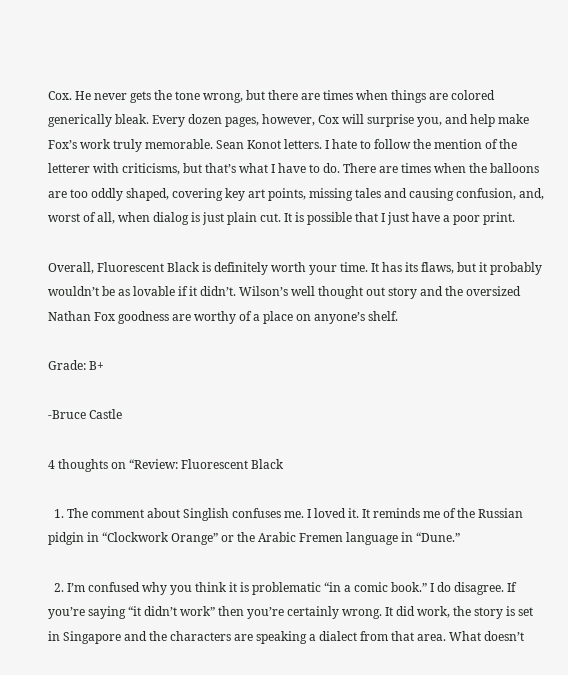Cox. He never gets the tone wrong, but there are times when things are colored generically bleak. Every dozen pages, however, Cox will surprise you, and help make Fox’s work truly memorable. Sean Konot letters. I hate to follow the mention of the letterer with criticisms, but that’s what I have to do. There are times when the balloons are too oddly shaped, covering key art points, missing tales and causing confusion, and, worst of all, when dialog is just plain cut. It is possible that I just have a poor print.

Overall, Fluorescent Black is definitely worth your time. It has its flaws, but it probably wouldn’t be as lovable if it didn’t. Wilson’s well thought out story and the oversized Nathan Fox goodness are worthy of a place on anyone’s shelf.

Grade: B+

-Bruce Castle

4 thoughts on “Review: Fluorescent Black

  1. The comment about Singlish confuses me. I loved it. It reminds me of the Russian pidgin in “Clockwork Orange” or the Arabic Fremen language in “Dune.”

  2. I’m confused why you think it is problematic “in a comic book.” I do disagree. If you’re saying “it didn’t work” then you’re certainly wrong. It did work, the story is set in Singapore and the characters are speaking a dialect from that area. What doesn’t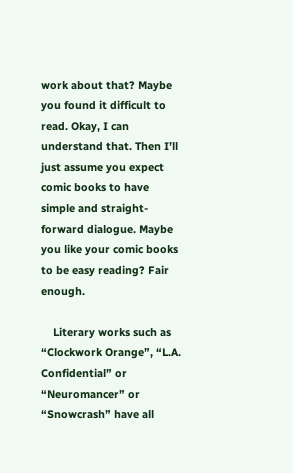work about that? Maybe you found it difficult to read. Okay, I can understand that. Then I’ll just assume you expect comic books to have simple and straight-forward dialogue. Maybe you like your comic books to be easy reading? Fair enough.

    Literary works such as “Clockwork Orange”, “L.A. Confidential” or “Neuromancer” or “Snowcrash” have all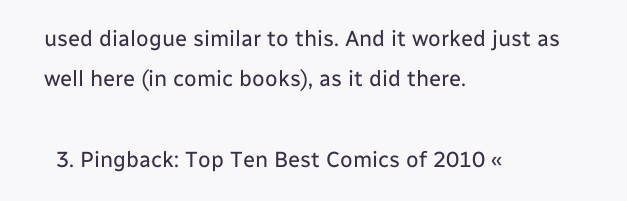used dialogue similar to this. And it worked just as well here (in comic books), as it did there.

  3. Pingback: Top Ten Best Comics of 2010 «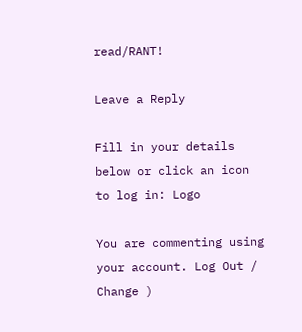read/RANT!

Leave a Reply

Fill in your details below or click an icon to log in: Logo

You are commenting using your account. Log Out /  Change )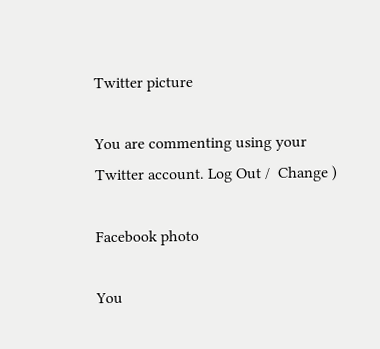Twitter picture

You are commenting using your Twitter account. Log Out /  Change )

Facebook photo

You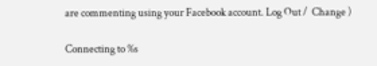are commenting using your Facebook account. Log Out /  Change )

Connecting to %s